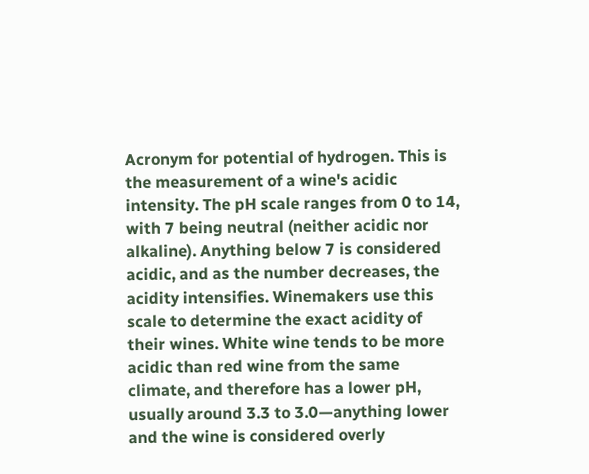Acronym for potential of hydrogen. This is the measurement of a wine's acidic intensity. The pH scale ranges from 0 to 14, with 7 being neutral (neither acidic nor alkaline). Anything below 7 is considered acidic, and as the number decreases, the acidity intensifies. Winemakers use this scale to determine the exact acidity of their wines. White wine tends to be more acidic than red wine from the same climate, and therefore has a lower pH, usually around 3.3 to 3.0—anything lower and the wine is considered overly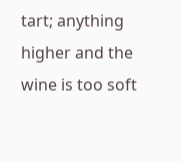tart; anything higher and the wine is too soft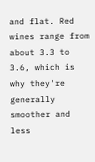and flat. Red wines range from about 3.3 to 3.6, which is why they're generally smoother and less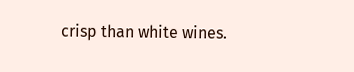crisp than white wines.